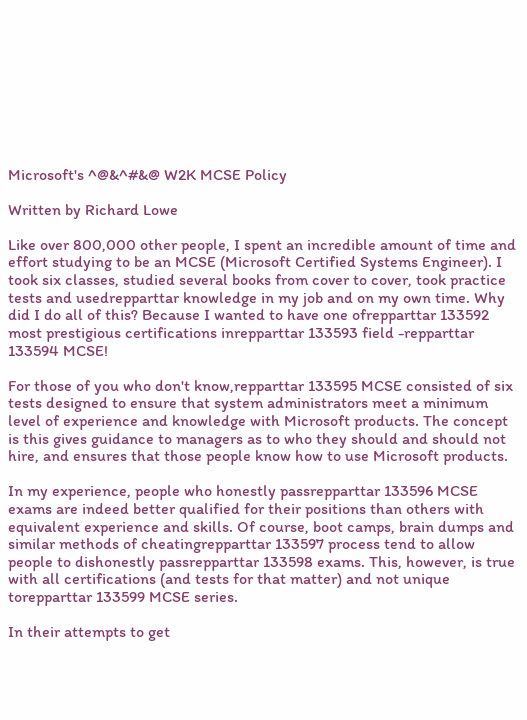Microsoft's ^@&^#&@ W2K MCSE Policy

Written by Richard Lowe

Like over 800,000 other people, I spent an incredible amount of time and effort studying to be an MCSE (Microsoft Certified Systems Engineer). I took six classes, studied several books from cover to cover, took practice tests and usedrepparttar knowledge in my job and on my own time. Why did I do all of this? Because I wanted to have one ofrepparttar 133592 most prestigious certifications inrepparttar 133593 field -repparttar 133594 MCSE!

For those of you who don't know,repparttar 133595 MCSE consisted of six tests designed to ensure that system administrators meet a minimum level of experience and knowledge with Microsoft products. The concept is this gives guidance to managers as to who they should and should not hire, and ensures that those people know how to use Microsoft products.

In my experience, people who honestly passrepparttar 133596 MCSE exams are indeed better qualified for their positions than others with equivalent experience and skills. Of course, boot camps, brain dumps and similar methods of cheatingrepparttar 133597 process tend to allow people to dishonestly passrepparttar 133598 exams. This, however, is true with all certifications (and tests for that matter) and not unique torepparttar 133599 MCSE series.

In their attempts to get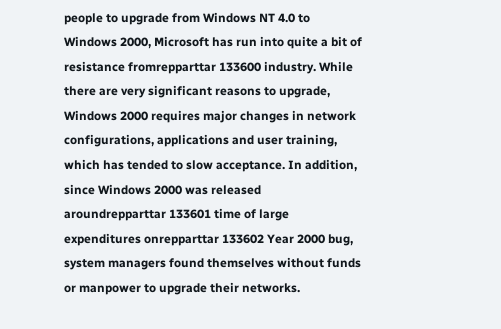people to upgrade from Windows NT 4.0 to Windows 2000, Microsoft has run into quite a bit of resistance fromrepparttar 133600 industry. While there are very significant reasons to upgrade, Windows 2000 requires major changes in network configurations, applications and user training, which has tended to slow acceptance. In addition, since Windows 2000 was released aroundrepparttar 133601 time of large expenditures onrepparttar 133602 Year 2000 bug, system managers found themselves without funds or manpower to upgrade their networks.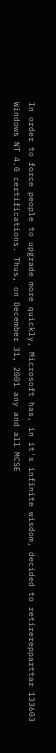In order to force people to upgrade more quickly, Microsoft has, in it's infinite wisdom, decided to retirerepparttar 133603 Windows NT 4.0 certifications. Thus, on December 31, 2001 any and all MCSE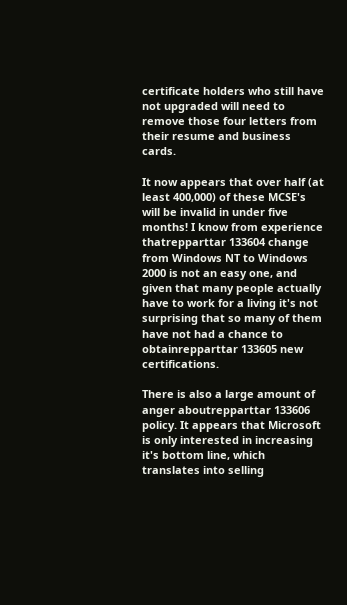certificate holders who still have not upgraded will need to remove those four letters from their resume and business cards.

It now appears that over half (at least 400,000) of these MCSE's will be invalid in under five months! I know from experience thatrepparttar 133604 change from Windows NT to Windows 2000 is not an easy one, and given that many people actually have to work for a living it's not surprising that so many of them have not had a chance to obtainrepparttar 133605 new certifications.

There is also a large amount of anger aboutrepparttar 133606 policy. It appears that Microsoft is only interested in increasing it's bottom line, which translates into selling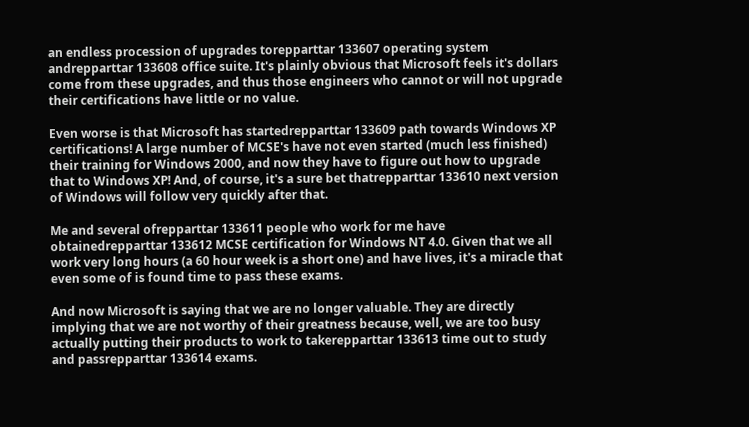an endless procession of upgrades torepparttar 133607 operating system andrepparttar 133608 office suite. It's plainly obvious that Microsoft feels it's dollars come from these upgrades, and thus those engineers who cannot or will not upgrade their certifications have little or no value.

Even worse is that Microsoft has startedrepparttar 133609 path towards Windows XP certifications! A large number of MCSE's have not even started (much less finished) their training for Windows 2000, and now they have to figure out how to upgrade that to Windows XP! And, of course, it's a sure bet thatrepparttar 133610 next version of Windows will follow very quickly after that.

Me and several ofrepparttar 133611 people who work for me have obtainedrepparttar 133612 MCSE certification for Windows NT 4.0. Given that we all work very long hours (a 60 hour week is a short one) and have lives, it's a miracle that even some of is found time to pass these exams.

And now Microsoft is saying that we are no longer valuable. They are directly implying that we are not worthy of their greatness because, well, we are too busy actually putting their products to work to takerepparttar 133613 time out to study and passrepparttar 133614 exams.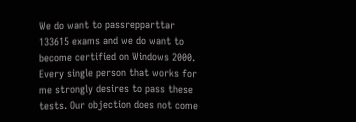We do want to passrepparttar 133615 exams and we do want to become certified on Windows 2000. Every single person that works for me strongly desires to pass these tests. Our objection does not come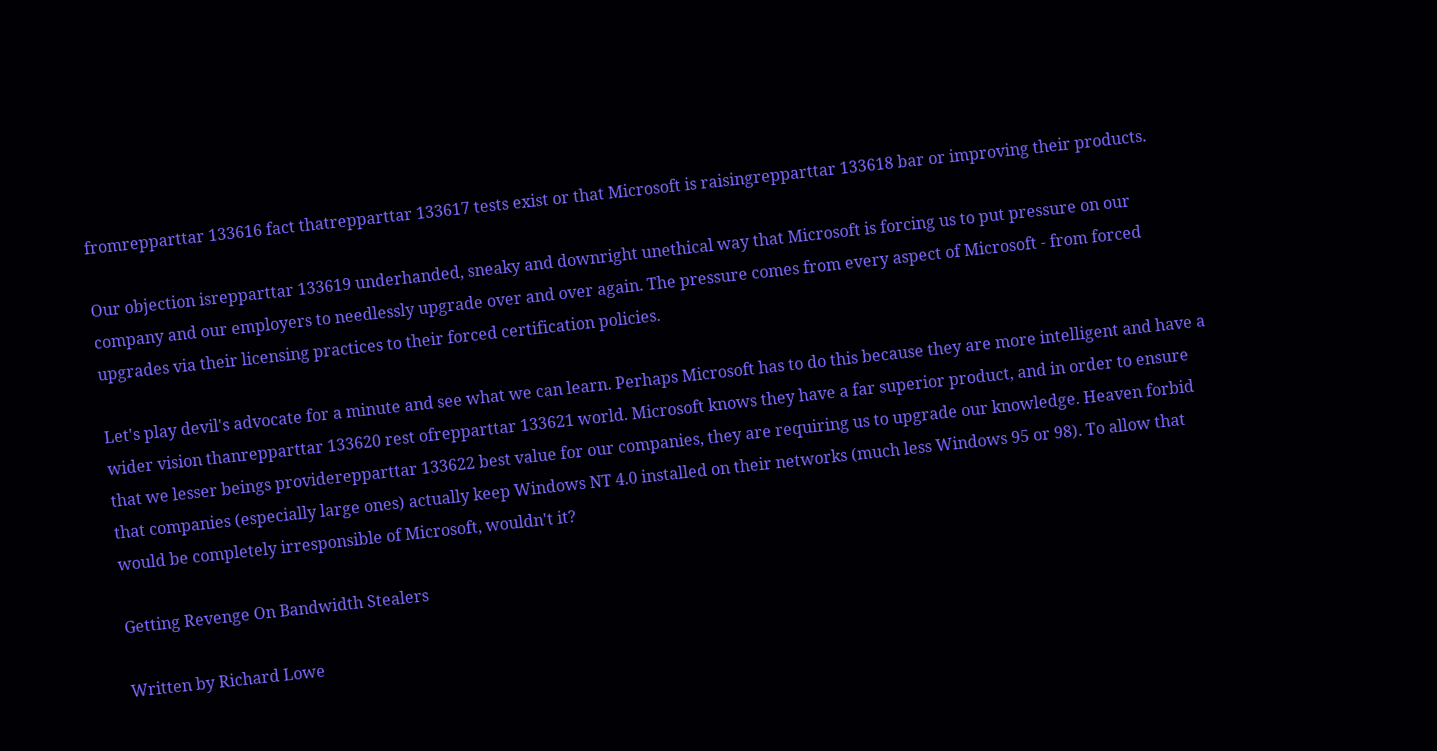fromrepparttar 133616 fact thatrepparttar 133617 tests exist or that Microsoft is raisingrepparttar 133618 bar or improving their products.

Our objection isrepparttar 133619 underhanded, sneaky and downright unethical way that Microsoft is forcing us to put pressure on our company and our employers to needlessly upgrade over and over again. The pressure comes from every aspect of Microsoft - from forced upgrades via their licensing practices to their forced certification policies.

Let's play devil's advocate for a minute and see what we can learn. Perhaps Microsoft has to do this because they are more intelligent and have a wider vision thanrepparttar 133620 rest ofrepparttar 133621 world. Microsoft knows they have a far superior product, and in order to ensure that we lesser beings providerepparttar 133622 best value for our companies, they are requiring us to upgrade our knowledge. Heaven forbid that companies (especially large ones) actually keep Windows NT 4.0 installed on their networks (much less Windows 95 or 98). To allow that would be completely irresponsible of Microsoft, wouldn't it?

Getting Revenge On Bandwidth Stealers

Written by Richard Lowe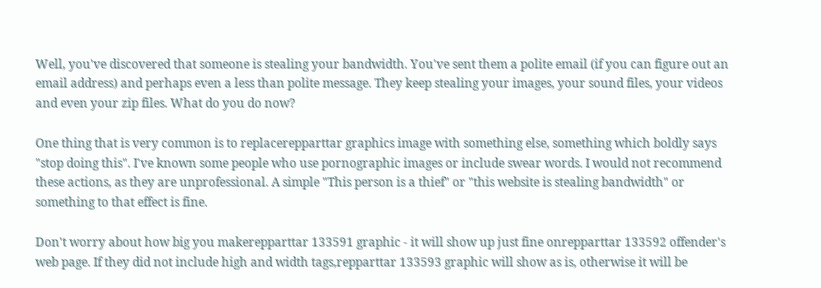Well, you've discovered that someone is stealing your bandwidth. You've sent them a polite email (if you can figure out an email address) and perhaps even a less than polite message. They keep stealing your images, your sound files, your videos and even your zip files. What do you do now?

One thing that is very common is to replacerepparttar graphics image with something else, something which boldly says "stop doing this". I've known some people who use pornographic images or include swear words. I would not recommend these actions, as they are unprofessional. A simple "This person is a thief" or "this website is stealing bandwidth" or something to that effect is fine.

Don't worry about how big you makerepparttar 133591 graphic - it will show up just fine onrepparttar 133592 offender's web page. If they did not include high and width tags,repparttar 133593 graphic will show as is, otherwise it will be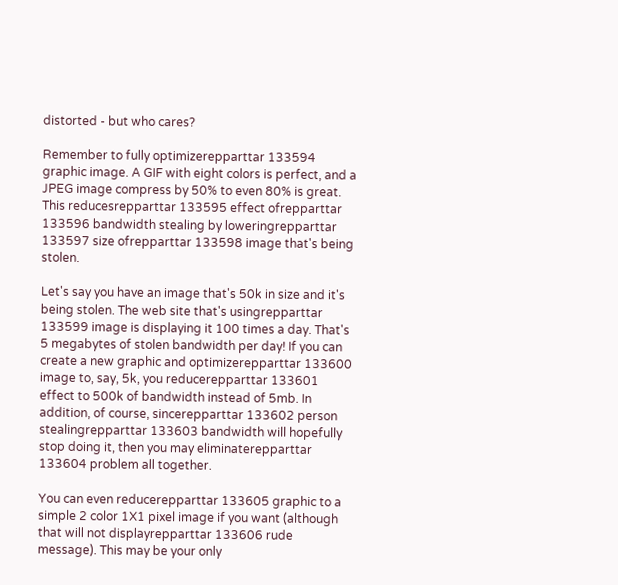distorted - but who cares?

Remember to fully optimizerepparttar 133594 graphic image. A GIF with eight colors is perfect, and a JPEG image compress by 50% to even 80% is great. This reducesrepparttar 133595 effect ofrepparttar 133596 bandwidth stealing by loweringrepparttar 133597 size ofrepparttar 133598 image that's being stolen.

Let's say you have an image that's 50k in size and it's being stolen. The web site that's usingrepparttar 133599 image is displaying it 100 times a day. That's 5 megabytes of stolen bandwidth per day! If you can create a new graphic and optimizerepparttar 133600 image to, say, 5k, you reducerepparttar 133601 effect to 500k of bandwidth instead of 5mb. In addition, of course, sincerepparttar 133602 person stealingrepparttar 133603 bandwidth will hopefully stop doing it, then you may eliminaterepparttar 133604 problem all together.

You can even reducerepparttar 133605 graphic to a simple 2 color 1X1 pixel image if you want (although that will not displayrepparttar 133606 rude message). This may be your only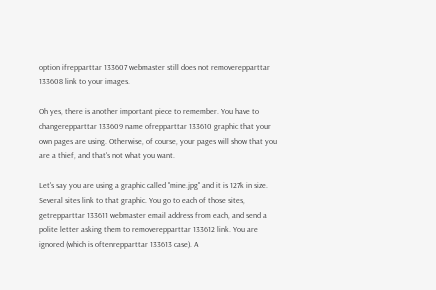option ifrepparttar 133607 webmaster still does not removerepparttar 133608 link to your images.

Oh yes, there is another important piece to remember. You have to changerepparttar 133609 name ofrepparttar 133610 graphic that your own pages are using. Otherwise, of course, your pages will show that you are a thief, and that's not what you want.

Let's say you are using a graphic called "mine.jpg" and it is 127k in size. Several sites link to that graphic. You go to each of those sites, getrepparttar 133611 webmaster email address from each, and send a polite letter asking them to removerepparttar 133612 link. You are ignored (which is oftenrepparttar 133613 case). A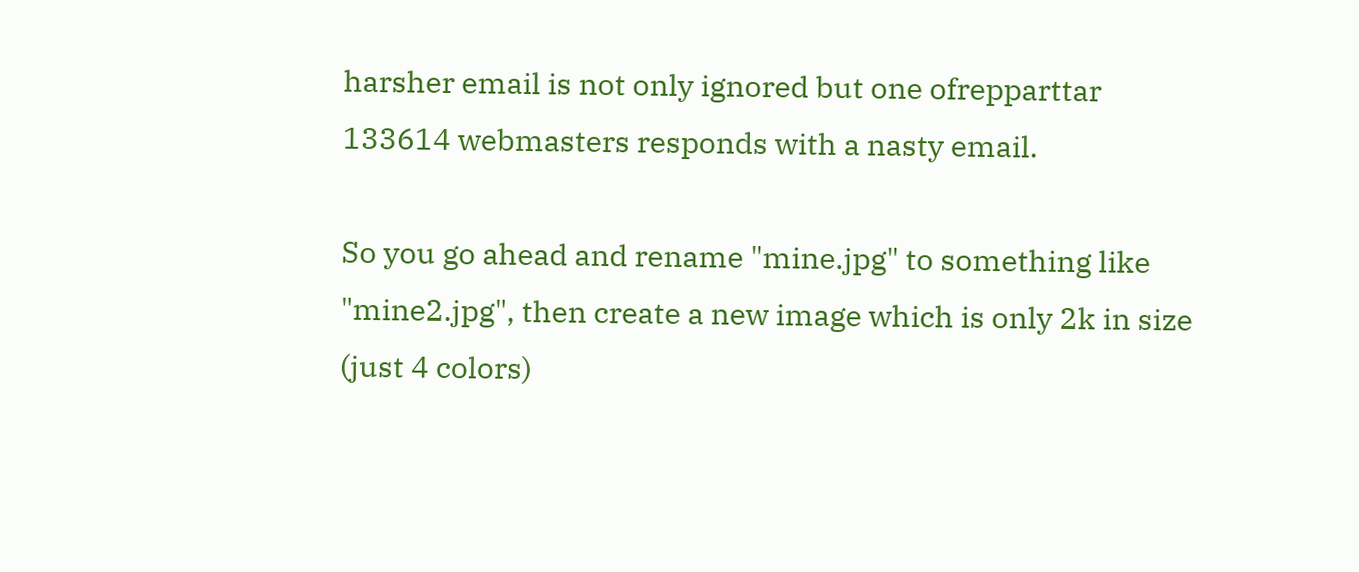harsher email is not only ignored but one ofrepparttar 133614 webmasters responds with a nasty email.

So you go ahead and rename "mine.jpg" to something like "mine2.jpg", then create a new image which is only 2k in size (just 4 colors)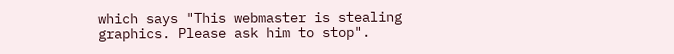which says "This webmaster is stealing graphics. Please ask him to stop".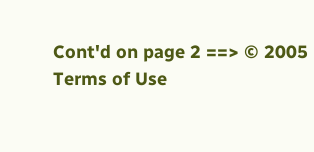Cont'd on page 2 ==> © 2005
Terms of Use